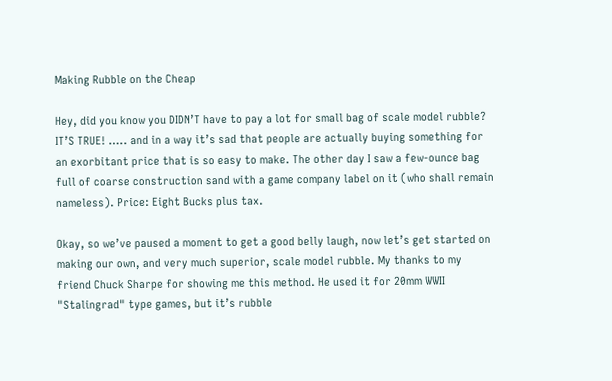Making Rubble on the Cheap

Hey, did you know you DIDN’T have to pay a lot for small bag of scale model rubble? IT’S TRUE! ….. and in a way it’s sad that people are actually buying something for an exorbitant price that is so easy to make. The other day I saw a few-ounce bag full of coarse construction sand with a game company label on it (who shall remain nameless). Price: Eight Bucks plus tax.

Okay, so we’ve paused a moment to get a good belly laugh, now let’s get started on making our own, and very much superior, scale model rubble. My thanks to my friend Chuck Sharpe for showing me this method. He used it for 20mm WWII "Stalingrad" type games, but it’s rubble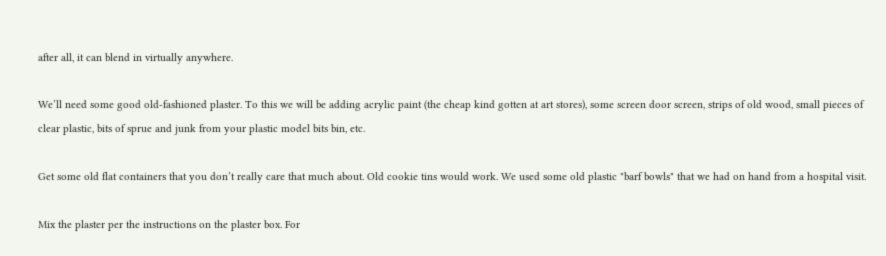after all, it can blend in virtually anywhere.

We’ll need some good old-fashioned plaster. To this we will be adding acrylic paint (the cheap kind gotten at art stores), some screen door screen, strips of old wood, small pieces of clear plastic, bits of sprue and junk from your plastic model bits bin, etc.

Get some old flat containers that you don’t really care that much about. Old cookie tins would work. We used some old plastic "barf bowls" that we had on hand from a hospital visit.

Mix the plaster per the instructions on the plaster box. For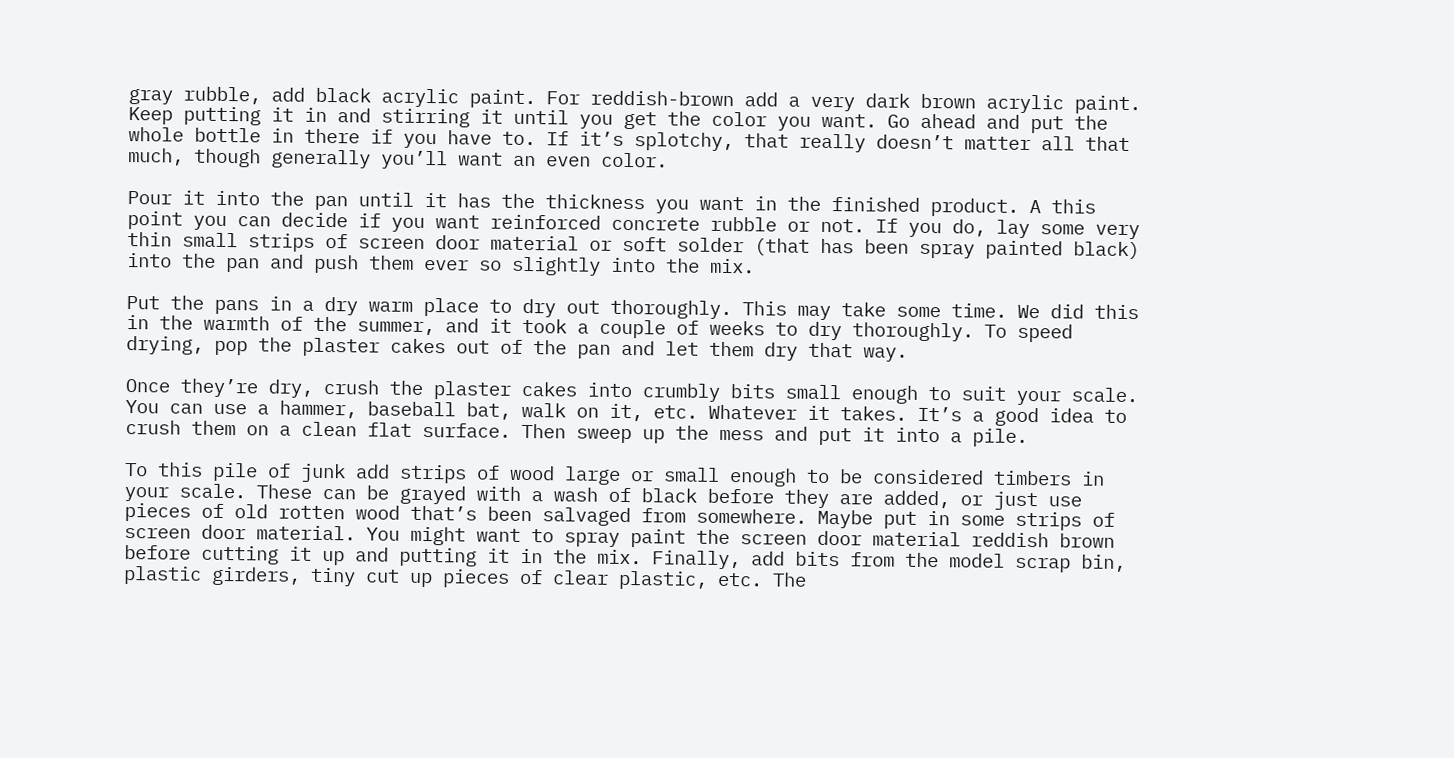gray rubble, add black acrylic paint. For reddish-brown add a very dark brown acrylic paint. Keep putting it in and stirring it until you get the color you want. Go ahead and put the whole bottle in there if you have to. If it’s splotchy, that really doesn’t matter all that much, though generally you’ll want an even color.

Pour it into the pan until it has the thickness you want in the finished product. A this point you can decide if you want reinforced concrete rubble or not. If you do, lay some very thin small strips of screen door material or soft solder (that has been spray painted black) into the pan and push them ever so slightly into the mix.

Put the pans in a dry warm place to dry out thoroughly. This may take some time. We did this in the warmth of the summer, and it took a couple of weeks to dry thoroughly. To speed drying, pop the plaster cakes out of the pan and let them dry that way.

Once they’re dry, crush the plaster cakes into crumbly bits small enough to suit your scale. You can use a hammer, baseball bat, walk on it, etc. Whatever it takes. It’s a good idea to crush them on a clean flat surface. Then sweep up the mess and put it into a pile.

To this pile of junk add strips of wood large or small enough to be considered timbers in your scale. These can be grayed with a wash of black before they are added, or just use pieces of old rotten wood that’s been salvaged from somewhere. Maybe put in some strips of screen door material. You might want to spray paint the screen door material reddish brown before cutting it up and putting it in the mix. Finally, add bits from the model scrap bin, plastic girders, tiny cut up pieces of clear plastic, etc. The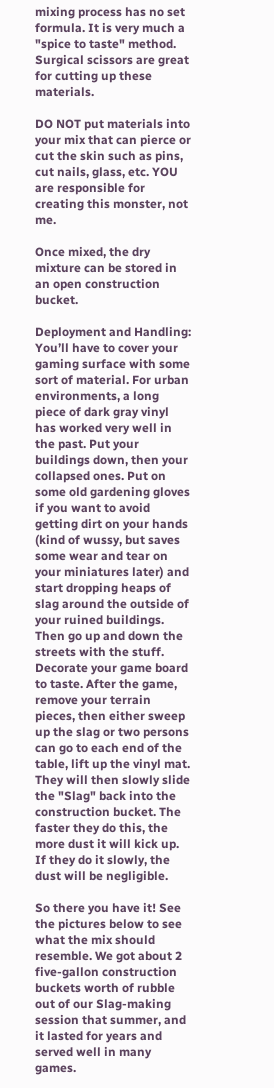mixing process has no set formula. It is very much a "spice to taste" method. Surgical scissors are great for cutting up these materials.

DO NOT put materials into your mix that can pierce or cut the skin such as pins, cut nails, glass, etc. YOU are responsible for creating this monster, not me.

Once mixed, the dry mixture can be stored in an open construction bucket.

Deployment and Handling: You’ll have to cover your gaming surface with some sort of material. For urban environments, a long piece of dark gray vinyl has worked very well in the past. Put your buildings down, then your collapsed ones. Put on some old gardening gloves if you want to avoid getting dirt on your hands (kind of wussy, but saves some wear and tear on your miniatures later) and start dropping heaps of slag around the outside of your ruined buildings. Then go up and down the streets with the stuff. Decorate your game board to taste. After the game, remove your terrain pieces, then either sweep up the slag or two persons can go to each end of the table, lift up the vinyl mat. They will then slowly slide the "Slag" back into the construction bucket. The faster they do this, the more dust it will kick up. If they do it slowly, the dust will be negligible.

So there you have it! See the pictures below to see what the mix should resemble. We got about 2 five-gallon construction buckets worth of rubble out of our Slag-making session that summer, and it lasted for years and served well in many games.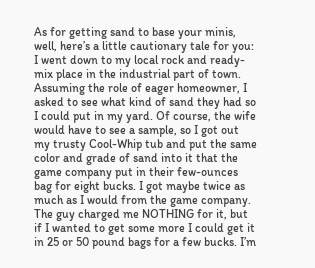As for getting sand to base your minis, well, here’s a little cautionary tale for you: I went down to my local rock and ready-mix place in the industrial part of town. Assuming the role of eager homeowner, I asked to see what kind of sand they had so I could put in my yard. Of course, the wife would have to see a sample, so I got out my trusty Cool-Whip tub and put the same color and grade of sand into it that the game company put in their few-ounces bag for eight bucks. I got maybe twice as much as I would from the game company. The guy charged me NOTHING for it, but if I wanted to get some more I could get it in 25 or 50 pound bags for a few bucks. I’m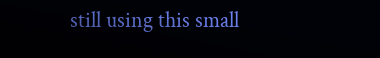still using this small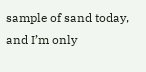sample of sand today, and I’m only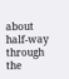about half-way through the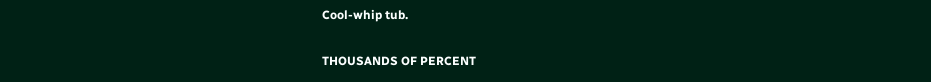Cool-whip tub.

THOUSANDS OF PERCENT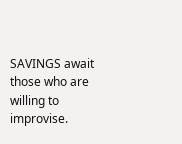SAVINGS await those who are willing to improvise.